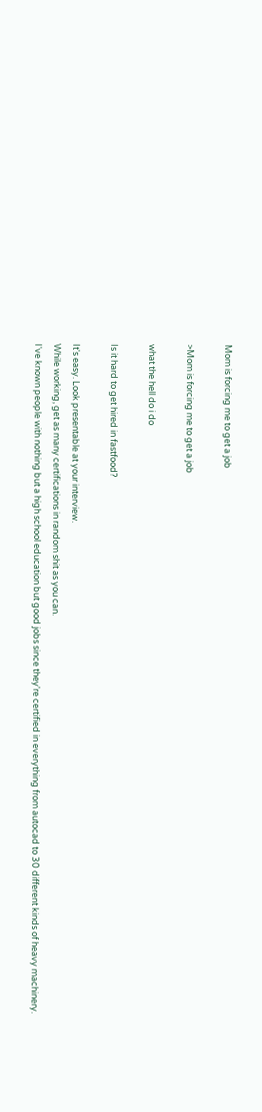Mom is forcing me to get a job

>Mom is forcing me to get a job

what the hell do i do

Is it hard to get hired in fastfood?

It's easy. Look presentable at your interview.
While working, get as many certifications in random shit as you can.
I've known people with nothing but a high school education but good jobs since they're certified in everything from autocad to 30 different kinds of heavy machinery.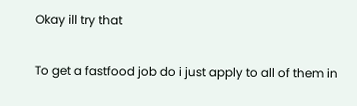Okay ill try that

To get a fastfood job do i just apply to all of them in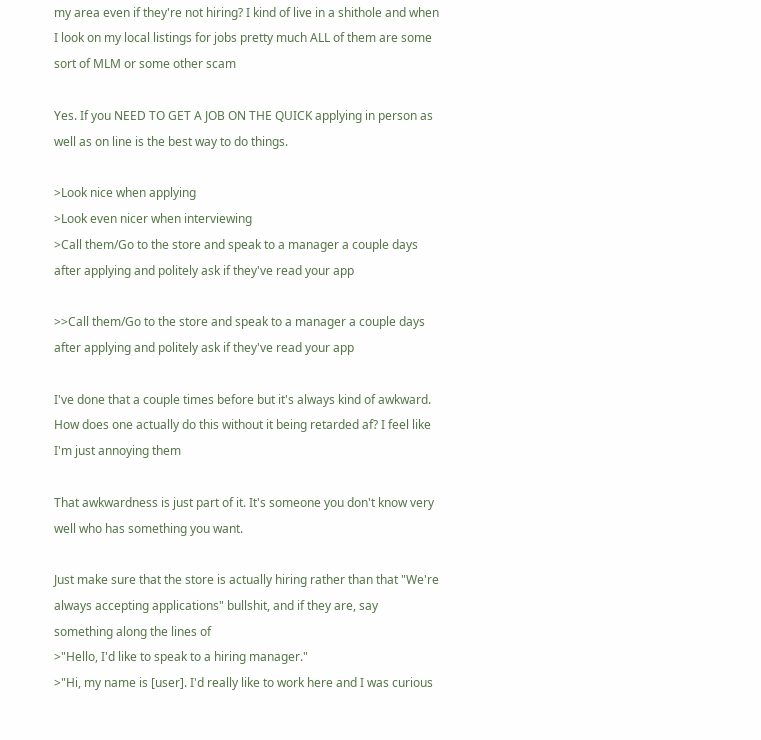my area even if they're not hiring? I kind of live in a shithole and when I look on my local listings for jobs pretty much ALL of them are some sort of MLM or some other scam

Yes. If you NEED TO GET A JOB ON THE QUICK applying in person as well as on line is the best way to do things.

>Look nice when applying
>Look even nicer when interviewing
>Call them/Go to the store and speak to a manager a couple days after applying and politely ask if they've read your app

>>Call them/Go to the store and speak to a manager a couple days after applying and politely ask if they've read your app

I've done that a couple times before but it's always kind of awkward. How does one actually do this without it being retarded af? I feel like I'm just annoying them

That awkwardness is just part of it. It's someone you don't know very well who has something you want.

Just make sure that the store is actually hiring rather than that "We're always accepting applications" bullshit, and if they are, say something along the lines of
>"Hello, I'd like to speak to a hiring manager."
>"Hi, my name is [user]. I'd really like to work here and I was curious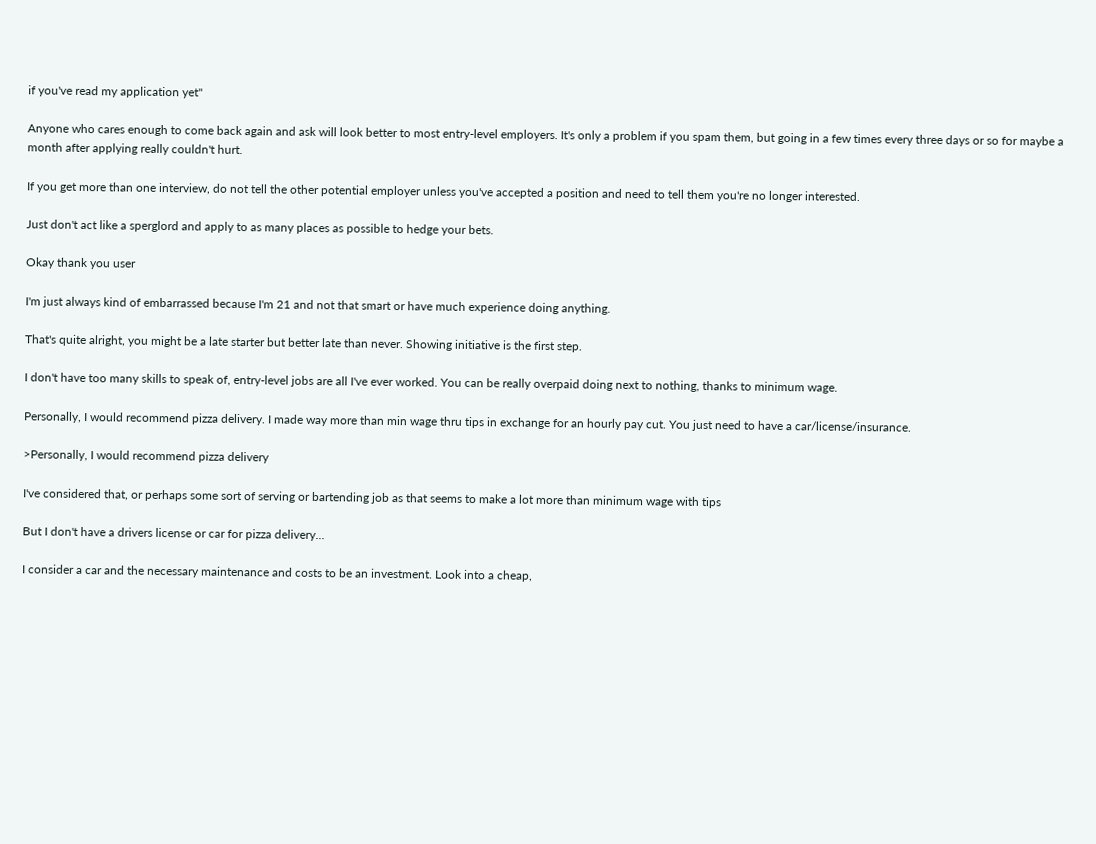if you've read my application yet"

Anyone who cares enough to come back again and ask will look better to most entry-level employers. It's only a problem if you spam them, but going in a few times every three days or so for maybe a month after applying really couldn't hurt.

If you get more than one interview, do not tell the other potential employer unless you've accepted a position and need to tell them you're no longer interested.

Just don't act like a sperglord and apply to as many places as possible to hedge your bets.

Okay thank you user

I'm just always kind of embarrassed because I'm 21 and not that smart or have much experience doing anything.

That's quite alright, you might be a late starter but better late than never. Showing initiative is the first step.

I don't have too many skills to speak of, entry-level jobs are all I've ever worked. You can be really overpaid doing next to nothing, thanks to minimum wage.

Personally, I would recommend pizza delivery. I made way more than min wage thru tips in exchange for an hourly pay cut. You just need to have a car/license/insurance.

>Personally, I would recommend pizza delivery

I've considered that, or perhaps some sort of serving or bartending job as that seems to make a lot more than minimum wage with tips

But I don't have a drivers license or car for pizza delivery...

I consider a car and the necessary maintenance and costs to be an investment. Look into a cheap,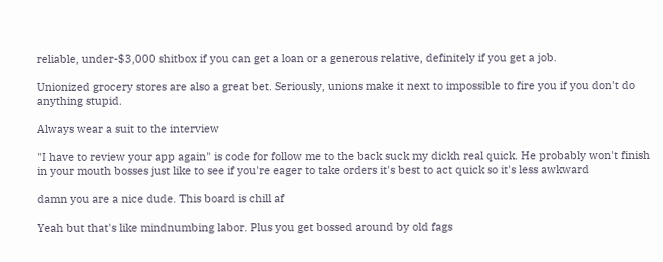reliable, under-$3,000 shitbox if you can get a loan or a generous relative, definitely if you get a job.

Unionized grocery stores are also a great bet. Seriously, unions make it next to impossible to fire you if you don't do anything stupid.

Always wear a suit to the interview

"I have to review your app again" is code for follow me to the back suck my dickh real quick. He probably won't finish in your mouth bosses just like to see if you're eager to take orders it's best to act quick so it's less awkward

damn you are a nice dude. This board is chill af

Yeah but that's like mindnumbing labor. Plus you get bossed around by old fags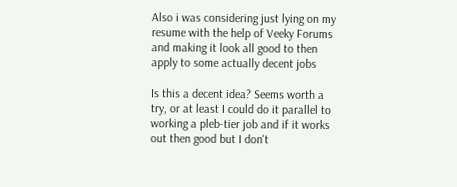Also i was considering just lying on my resume with the help of Veeky Forums and making it look all good to then apply to some actually decent jobs

Is this a decent idea? Seems worth a try, or at least I could do it parallel to working a pleb-tier job and if it works out then good but I don't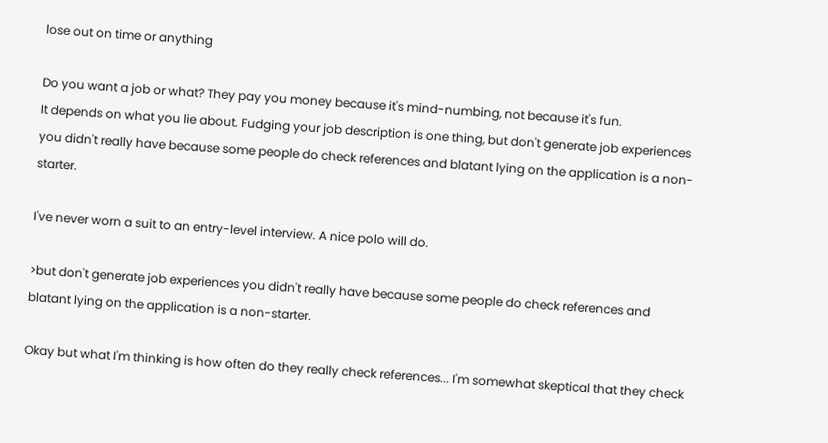lose out on time or anything

Do you want a job or what? They pay you money because it's mind-numbing, not because it's fun.
It depends on what you lie about. Fudging your job description is one thing, but don't generate job experiences you didn't really have because some people do check references and blatant lying on the application is a non-starter.

I've never worn a suit to an entry-level interview. A nice polo will do.

>but don't generate job experiences you didn't really have because some people do check references and blatant lying on the application is a non-starter.

Okay but what I'm thinking is how often do they really check references... I'm somewhat skeptical that they check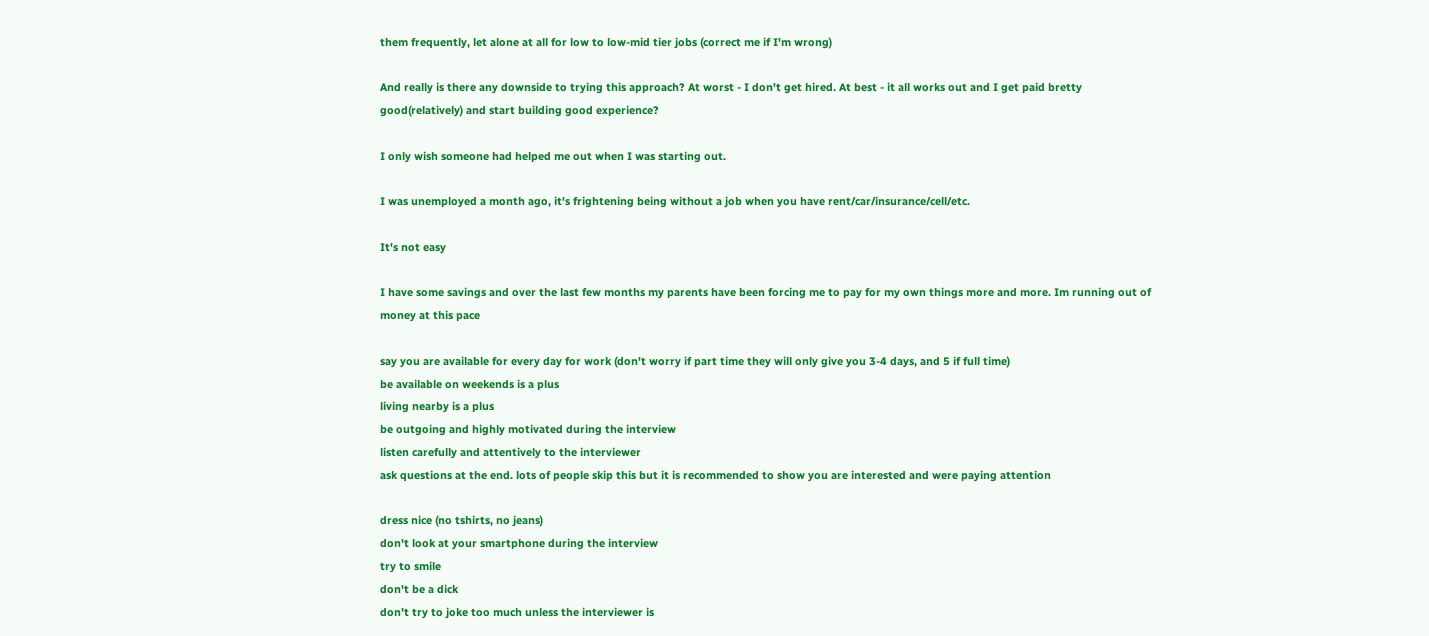them frequently, let alone at all for low to low-mid tier jobs (correct me if I'm wrong)

And really is there any downside to trying this approach? At worst - I don't get hired. At best - it all works out and I get paid bretty good(relatively) and start building good experience?

I only wish someone had helped me out when I was starting out.

I was unemployed a month ago, it's frightening being without a job when you have rent/car/insurance/cell/etc.

It's not easy

I have some savings and over the last few months my parents have been forcing me to pay for my own things more and more. Im running out of money at this pace

say you are available for every day for work (don't worry if part time they will only give you 3-4 days, and 5 if full time)
be available on weekends is a plus
living nearby is a plus
be outgoing and highly motivated during the interview
listen carefully and attentively to the interviewer
ask questions at the end. lots of people skip this but it is recommended to show you are interested and were paying attention

dress nice (no tshirts, no jeans)
don't look at your smartphone during the interview
try to smile
don't be a dick
don't try to joke too much unless the interviewer is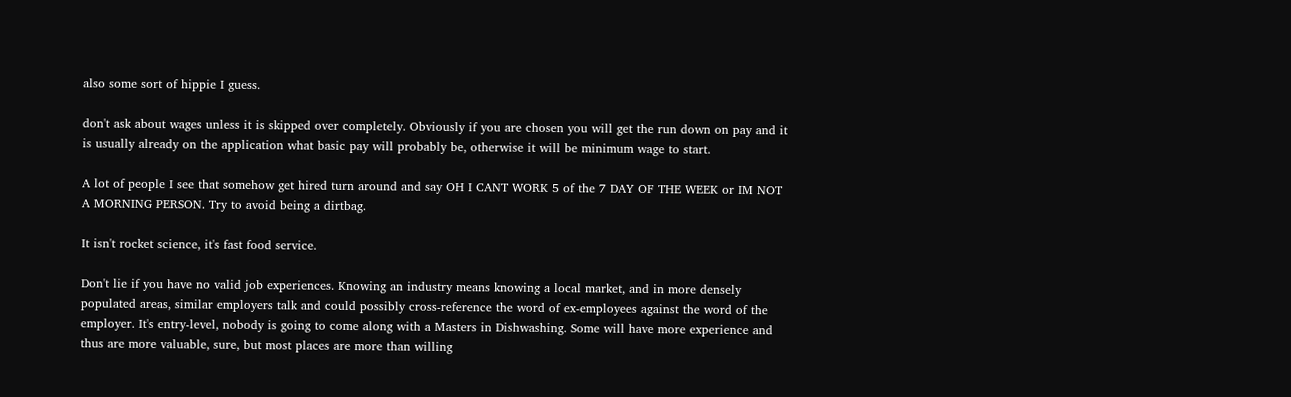also some sort of hippie I guess.

don't ask about wages unless it is skipped over completely. Obviously if you are chosen you will get the run down on pay and it is usually already on the application what basic pay will probably be, otherwise it will be minimum wage to start.

A lot of people I see that somehow get hired turn around and say OH I CANT WORK 5 of the 7 DAY OF THE WEEK or IM NOT A MORNING PERSON. Try to avoid being a dirtbag.

It isn't rocket science, it's fast food service.

Don't lie if you have no valid job experiences. Knowing an industry means knowing a local market, and in more densely populated areas, similar employers talk and could possibly cross-reference the word of ex-employees against the word of the employer. It's entry-level, nobody is going to come along with a Masters in Dishwashing. Some will have more experience and thus are more valuable, sure, but most places are more than willing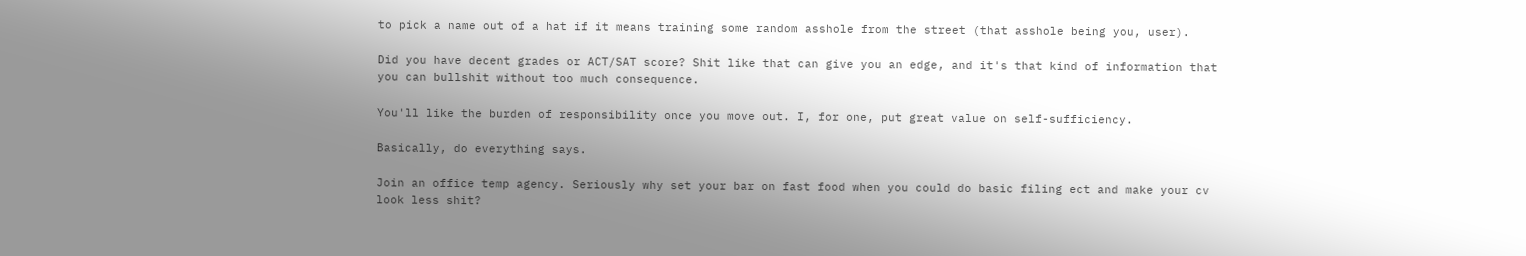to pick a name out of a hat if it means training some random asshole from the street (that asshole being you, user).

Did you have decent grades or ACT/SAT score? Shit like that can give you an edge, and it's that kind of information that you can bullshit without too much consequence.

You'll like the burden of responsibility once you move out. I, for one, put great value on self-sufficiency.

Basically, do everything says.

Join an office temp agency. Seriously why set your bar on fast food when you could do basic filing ect and make your cv look less shit?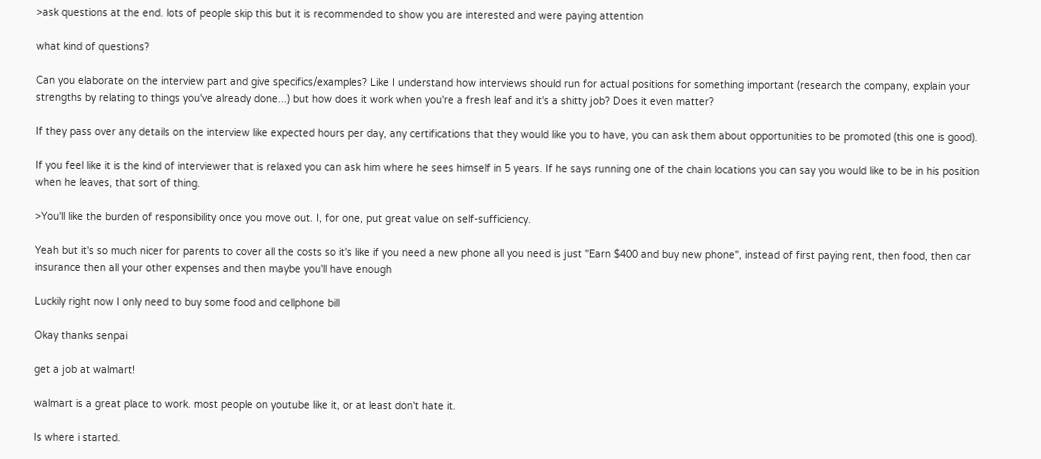>ask questions at the end. lots of people skip this but it is recommended to show you are interested and were paying attention

what kind of questions?

Can you elaborate on the interview part and give specifics/examples? Like I understand how interviews should run for actual positions for something important (research the company, explain your strengths by relating to things you've already done...) but how does it work when you're a fresh leaf and it's a shitty job? Does it even matter?

If they pass over any details on the interview like expected hours per day, any certifications that they would like you to have, you can ask them about opportunities to be promoted (this one is good).

If you feel like it is the kind of interviewer that is relaxed you can ask him where he sees himself in 5 years. If he says running one of the chain locations you can say you would like to be in his position when he leaves, that sort of thing.

>You'll like the burden of responsibility once you move out. I, for one, put great value on self-sufficiency.

Yeah but it's so much nicer for parents to cover all the costs so it's like if you need a new phone all you need is just "Earn $400 and buy new phone", instead of first paying rent, then food, then car insurance then all your other expenses and then maybe you'll have enough

Luckily right now I only need to buy some food and cellphone bill

Okay thanks senpai

get a job at walmart!

walmart is a great place to work. most people on youtube like it, or at least don't hate it.

Is where i started.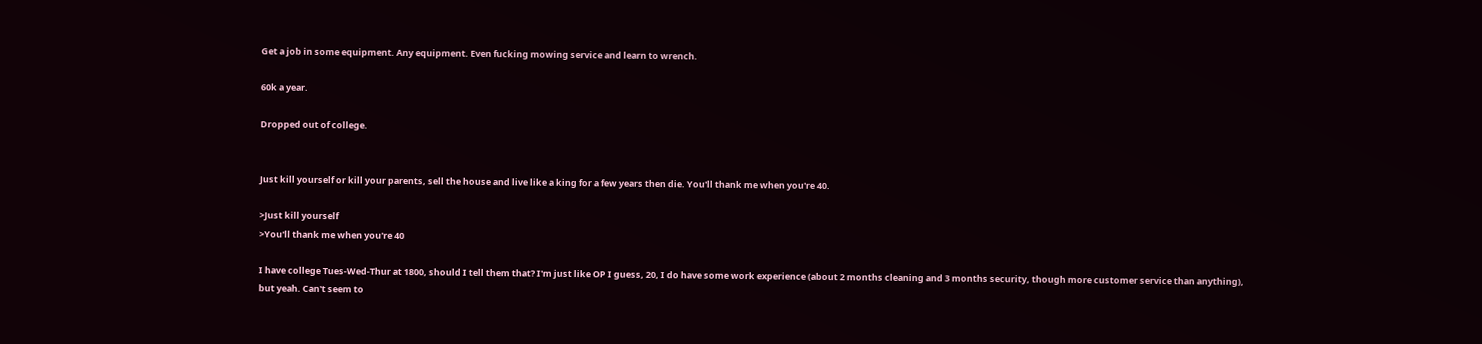Get a job in some equipment. Any equipment. Even fucking mowing service and learn to wrench.

60k a year.

Dropped out of college.


Just kill yourself or kill your parents, sell the house and live like a king for a few years then die. You'll thank me when you're 40.

>Just kill yourself
>You'll thank me when you're 40

I have college Tues-Wed-Thur at 1800, should I tell them that? I'm just like OP I guess, 20, I do have some work experience (about 2 months cleaning and 3 months security, though more customer service than anything), but yeah. Can't seem to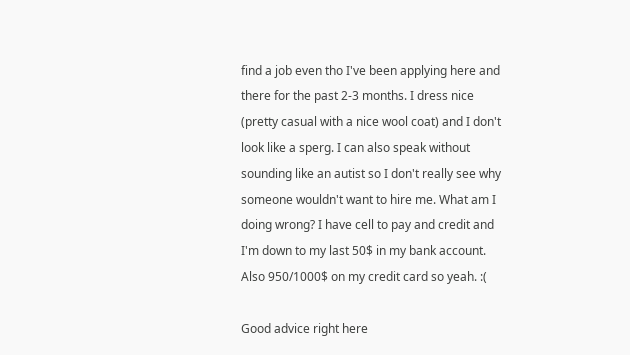find a job even tho I've been applying here and there for the past 2-3 months. I dress nice (pretty casual with a nice wool coat) and I don't look like a sperg. I can also speak without sounding like an autist so I don't really see why someone wouldn't want to hire me. What am I doing wrong? I have cell to pay and credit and I'm down to my last 50$ in my bank account. Also 950/1000$ on my credit card so yeah. :(

Good advice right here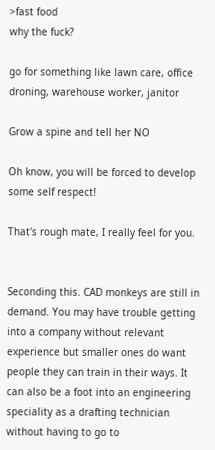>fast food
why the fuck?

go for something like lawn care, office droning, warehouse worker, janitor

Grow a spine and tell her NO

Oh know, you will be forced to develop some self respect!

That's rough mate, I really feel for you.


Seconding this. CAD monkeys are still in demand. You may have trouble getting into a company without relevant experience but smaller ones do want people they can train in their ways. It can also be a foot into an engineering speciality as a drafting technician without having to go to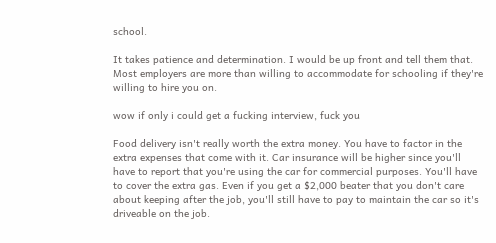school.

It takes patience and determination. I would be up front and tell them that. Most employers are more than willing to accommodate for schooling if they're willing to hire you on.

wow if only i could get a fucking interview, fuck you

Food delivery isn't really worth the extra money. You have to factor in the extra expenses that come with it. Car insurance will be higher since you'll have to report that you're using the car for commercial purposes. You'll have to cover the extra gas. Even if you get a $2,000 beater that you don't care about keeping after the job, you'll still have to pay to maintain the car so it's driveable on the job.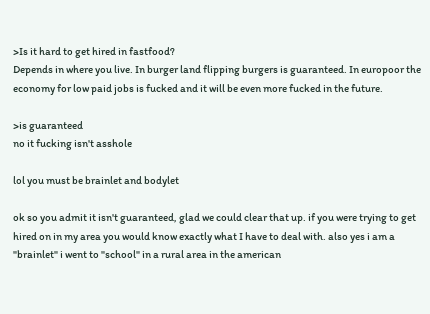>Is it hard to get hired in fastfood?
Depends in where you live. In burger land flipping burgers is guaranteed. In europoor the economy for low paid jobs is fucked and it will be even more fucked in the future.

>is guaranteed
no it fucking isn't asshole

lol you must be brainlet and bodylet

ok so you admit it isn't guaranteed, glad we could clear that up. if you were trying to get hired on in my area you would know exactly what I have to deal with. also yes i am a "brainlet" i went to "school" in a rural area in the american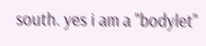south. yes i am a "bodylet"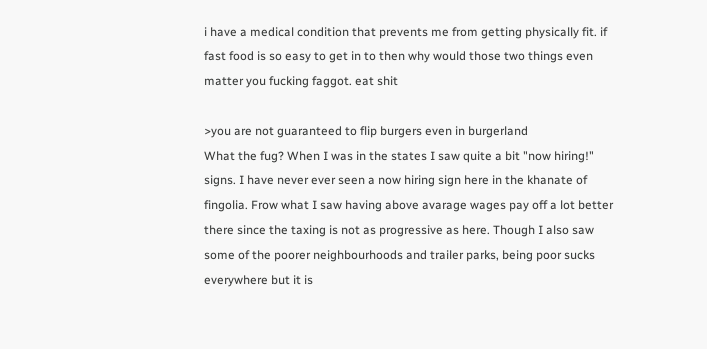i have a medical condition that prevents me from getting physically fit. if fast food is so easy to get in to then why would those two things even matter you fucking faggot. eat shit

>you are not guaranteed to flip burgers even in burgerland
What the fug? When I was in the states I saw quite a bit "now hiring!" signs. I have never ever seen a now hiring sign here in the khanate of fingolia. Frow what I saw having above avarage wages pay off a lot better there since the taxing is not as progressive as here. Though I also saw some of the poorer neighbourhoods and trailer parks, being poor sucks everywhere but it is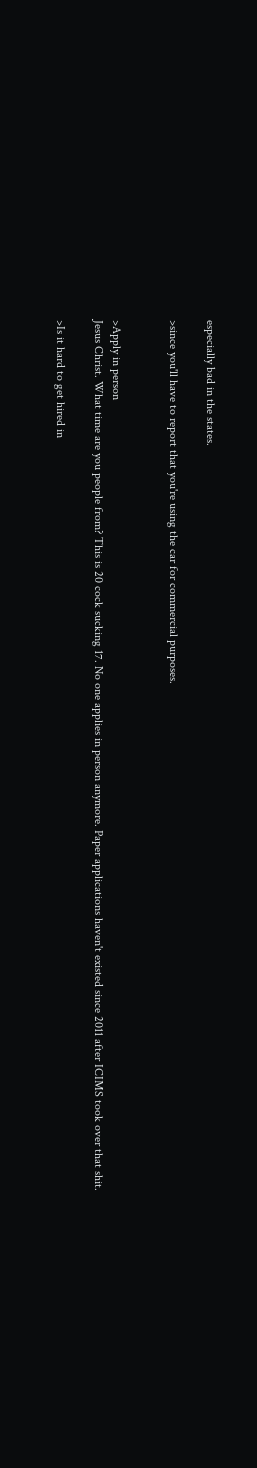especially bad in the states.

>since you'll have to report that you're using the car for commercial purposes.


>Apply in person
Jesus Christ. What time are you people from? This is 20 cock sucking 17. No one applies in person anymore. Paper applications haven't existed since 2011 after ICIMS took over that shit.

>Is it hard to get hired in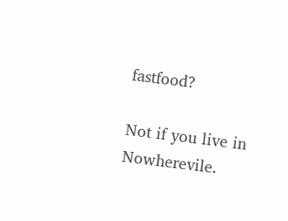fastfood?

Not if you live in Nowherevile.